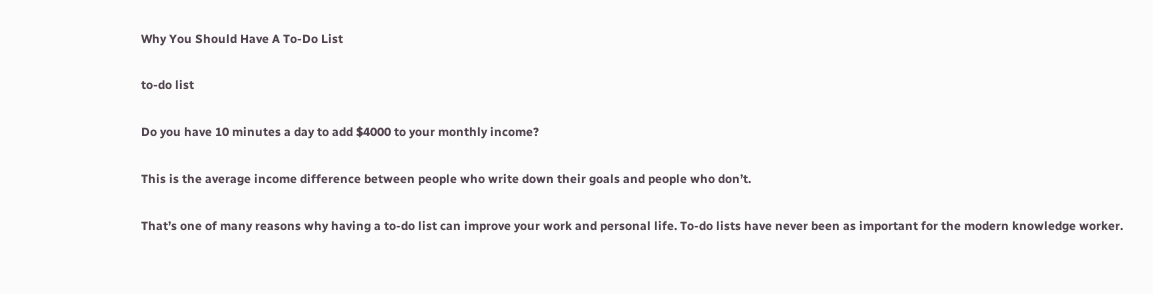Why You Should Have A To-Do List

to-do list

Do you have 10 minutes a day to add $4000 to your monthly income?

This is the average income difference between people who write down their goals and people who don’t.

That’s one of many reasons why having a to-do list can improve your work and personal life. To-do lists have never been as important for the modern knowledge worker.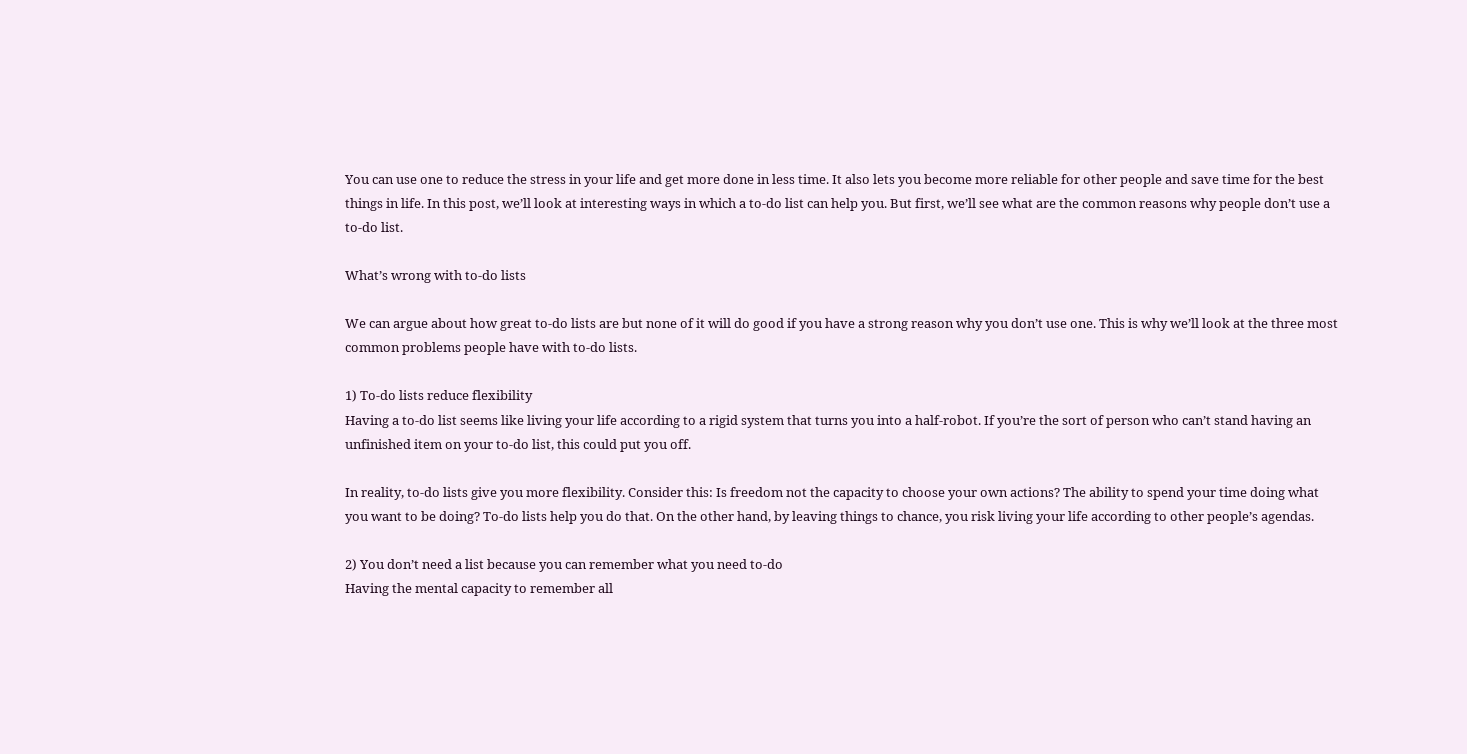You can use one to reduce the stress in your life and get more done in less time. It also lets you become more reliable for other people and save time for the best things in life. In this post, we’ll look at interesting ways in which a to-do list can help you. But first, we’ll see what are the common reasons why people don’t use a to-do list.

What’s wrong with to-do lists

We can argue about how great to-do lists are but none of it will do good if you have a strong reason why you don’t use one. This is why we’ll look at the three most common problems people have with to-do lists.

1) To-do lists reduce flexibility
Having a to-do list seems like living your life according to a rigid system that turns you into a half-robot. If you’re the sort of person who can’t stand having an unfinished item on your to-do list, this could put you off.

In reality, to-do lists give you more flexibility. Consider this: Is freedom not the capacity to choose your own actions? The ability to spend your time doing what you want to be doing? To-do lists help you do that. On the other hand, by leaving things to chance, you risk living your life according to other people’s agendas.

2) You don’t need a list because you can remember what you need to-do
Having the mental capacity to remember all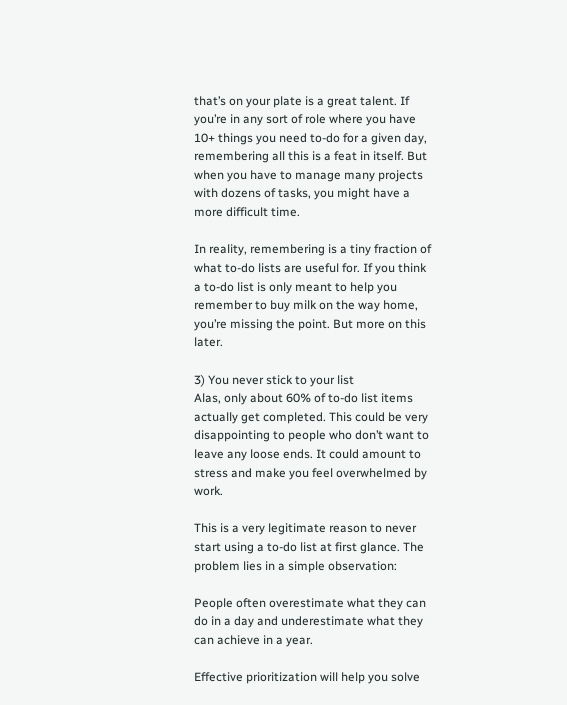that’s on your plate is a great talent. If you’re in any sort of role where you have 10+ things you need to-do for a given day, remembering all this is a feat in itself. But when you have to manage many projects with dozens of tasks, you might have a more difficult time.

In reality, remembering is a tiny fraction of what to-do lists are useful for. If you think a to-do list is only meant to help you remember to buy milk on the way home, you’re missing the point. But more on this later.

3) You never stick to your list
Alas, only about 60% of to-do list items actually get completed. This could be very disappointing to people who don’t want to leave any loose ends. It could amount to stress and make you feel overwhelmed by work.

This is a very legitimate reason to never start using a to-do list at first glance. The problem lies in a simple observation:

People often overestimate what they can do in a day and underestimate what they can achieve in a year.

Effective prioritization will help you solve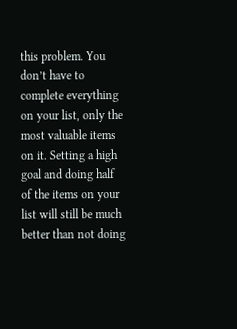this problem. You don’t have to complete everything on your list, only the most valuable items on it. Setting a high goal and doing half of the items on your list will still be much better than not doing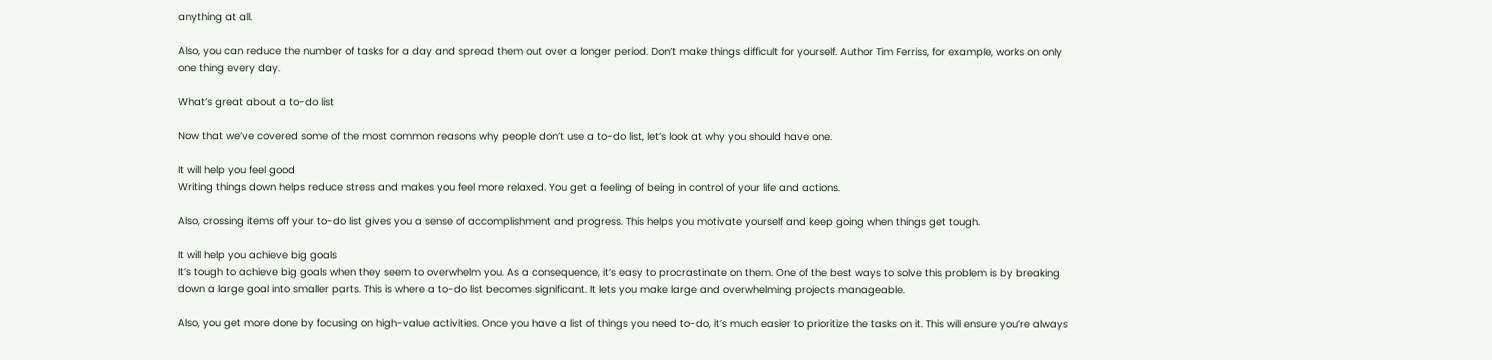anything at all.

Also, you can reduce the number of tasks for a day and spread them out over a longer period. Don’t make things difficult for yourself. Author Tim Ferriss, for example, works on only one thing every day.

What’s great about a to-do list

Now that we’ve covered some of the most common reasons why people don’t use a to-do list, let’s look at why you should have one.

It will help you feel good
Writing things down helps reduce stress and makes you feel more relaxed. You get a feeling of being in control of your life and actions.

Also, crossing items off your to-do list gives you a sense of accomplishment and progress. This helps you motivate yourself and keep going when things get tough.

It will help you achieve big goals
It’s tough to achieve big goals when they seem to overwhelm you. As a consequence, it’s easy to procrastinate on them. One of the best ways to solve this problem is by breaking down a large goal into smaller parts. This is where a to-do list becomes significant. It lets you make large and overwhelming projects manageable.

Also, you get more done by focusing on high-value activities. Once you have a list of things you need to-do, it’s much easier to prioritize the tasks on it. This will ensure you’re always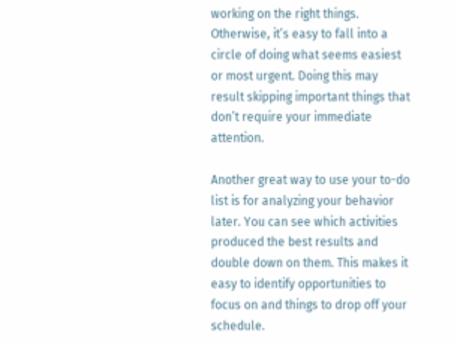working on the right things. Otherwise, it’s easy to fall into a circle of doing what seems easiest or most urgent. Doing this may result skipping important things that don’t require your immediate attention.

Another great way to use your to-do list is for analyzing your behavior later. You can see which activities produced the best results and double down on them. This makes it easy to identify opportunities to focus on and things to drop off your schedule.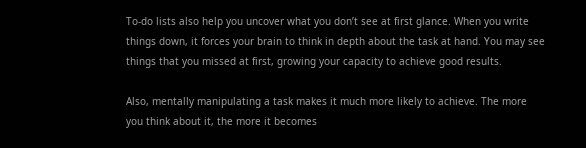To-do lists also help you uncover what you don’t see at first glance. When you write things down, it forces your brain to think in depth about the task at hand. You may see things that you missed at first, growing your capacity to achieve good results.

Also, mentally manipulating a task makes it much more likely to achieve. The more you think about it, the more it becomes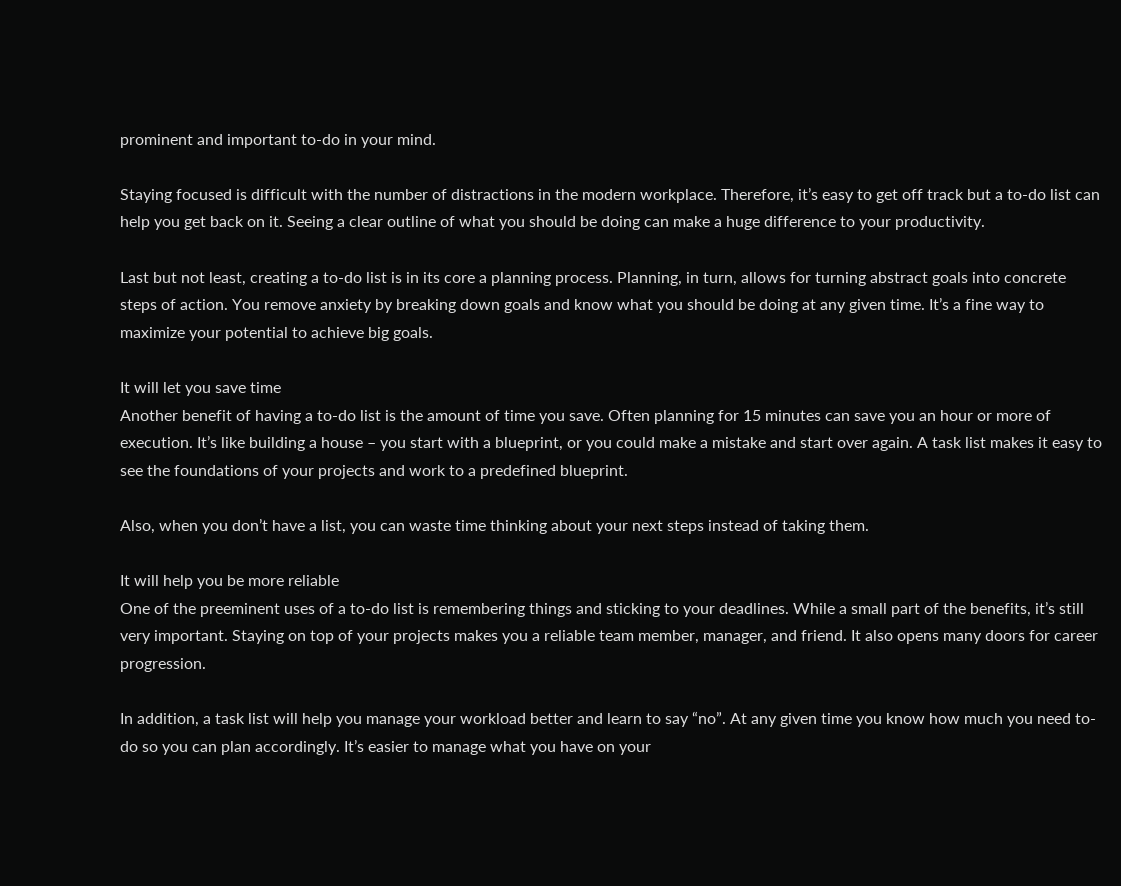prominent and important to-do in your mind.

Staying focused is difficult with the number of distractions in the modern workplace. Therefore, it’s easy to get off track but a to-do list can help you get back on it. Seeing a clear outline of what you should be doing can make a huge difference to your productivity.

Last but not least, creating a to-do list is in its core a planning process. Planning, in turn, allows for turning abstract goals into concrete steps of action. You remove anxiety by breaking down goals and know what you should be doing at any given time. It’s a fine way to maximize your potential to achieve big goals.

It will let you save time
Another benefit of having a to-do list is the amount of time you save. Often planning for 15 minutes can save you an hour or more of execution. It’s like building a house – you start with a blueprint, or you could make a mistake and start over again. A task list makes it easy to see the foundations of your projects and work to a predefined blueprint.

Also, when you don’t have a list, you can waste time thinking about your next steps instead of taking them.

It will help you be more reliable
One of the preeminent uses of a to-do list is remembering things and sticking to your deadlines. While a small part of the benefits, it’s still very important. Staying on top of your projects makes you a reliable team member, manager, and friend. It also opens many doors for career progression.

In addition, a task list will help you manage your workload better and learn to say “no”. At any given time you know how much you need to-do so you can plan accordingly. It’s easier to manage what you have on your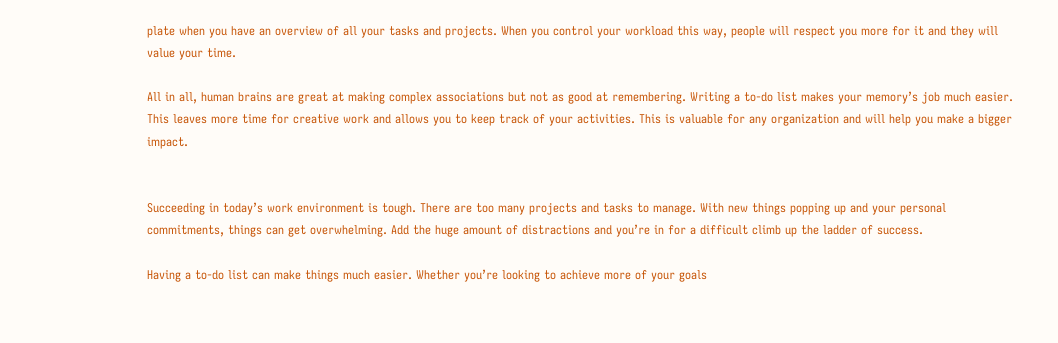plate when you have an overview of all your tasks and projects. When you control your workload this way, people will respect you more for it and they will value your time.

All in all, human brains are great at making complex associations but not as good at remembering. Writing a to-do list makes your memory’s job much easier. This leaves more time for creative work and allows you to keep track of your activities. This is valuable for any organization and will help you make a bigger impact.


Succeeding in today’s work environment is tough. There are too many projects and tasks to manage. With new things popping up and your personal commitments, things can get overwhelming. Add the huge amount of distractions and you’re in for a difficult climb up the ladder of success.

Having a to-do list can make things much easier. Whether you’re looking to achieve more of your goals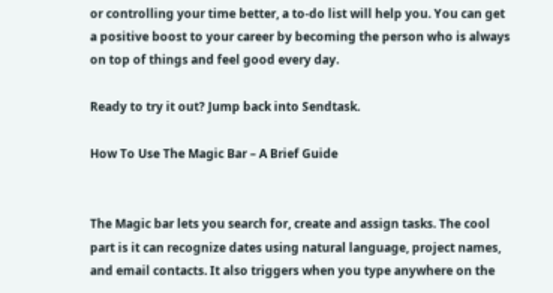or controlling your time better, a to-do list will help you. You can get a positive boost to your career by becoming the person who is always on top of things and feel good every day.

Ready to try it out? Jump back into Sendtask.

How To Use The Magic Bar – A Brief Guide


The Magic bar lets you search for, create and assign tasks. The cool part is it can recognize dates using natural language, project names, and email contacts. It also triggers when you type anywhere on the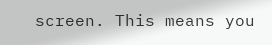screen. This means you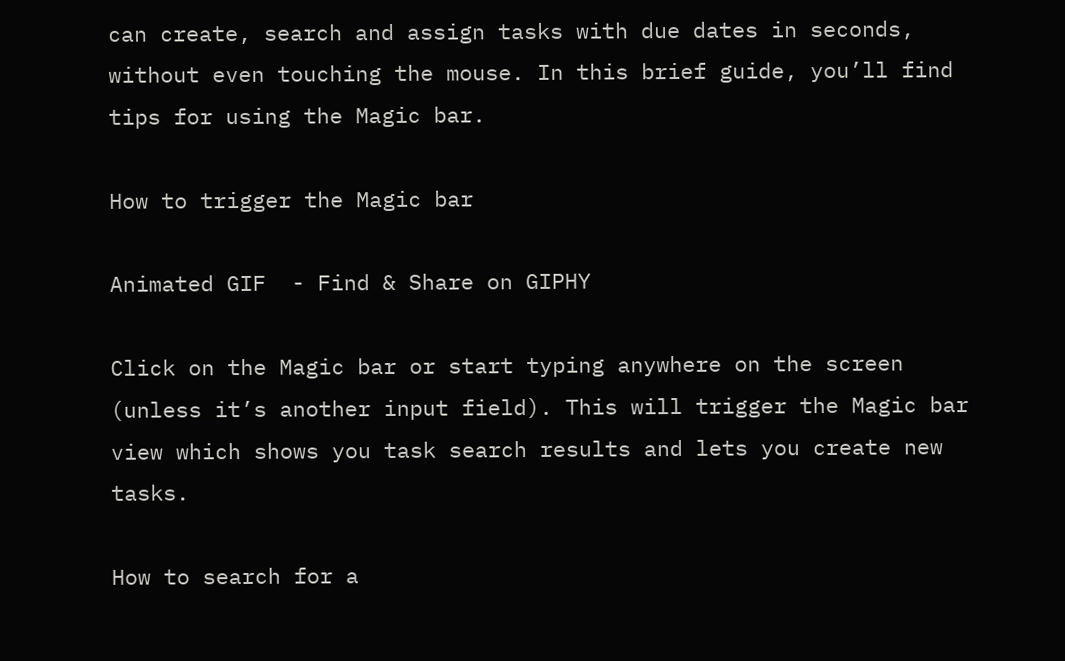can create, search and assign tasks with due dates in seconds, without even touching the mouse. In this brief guide, you’ll find tips for using the Magic bar.

How to trigger the Magic bar

Animated GIF  - Find & Share on GIPHY

Click on the Magic bar or start typing anywhere on the screen (unless it’s another input field). This will trigger the Magic bar view which shows you task search results and lets you create new tasks.

How to search for a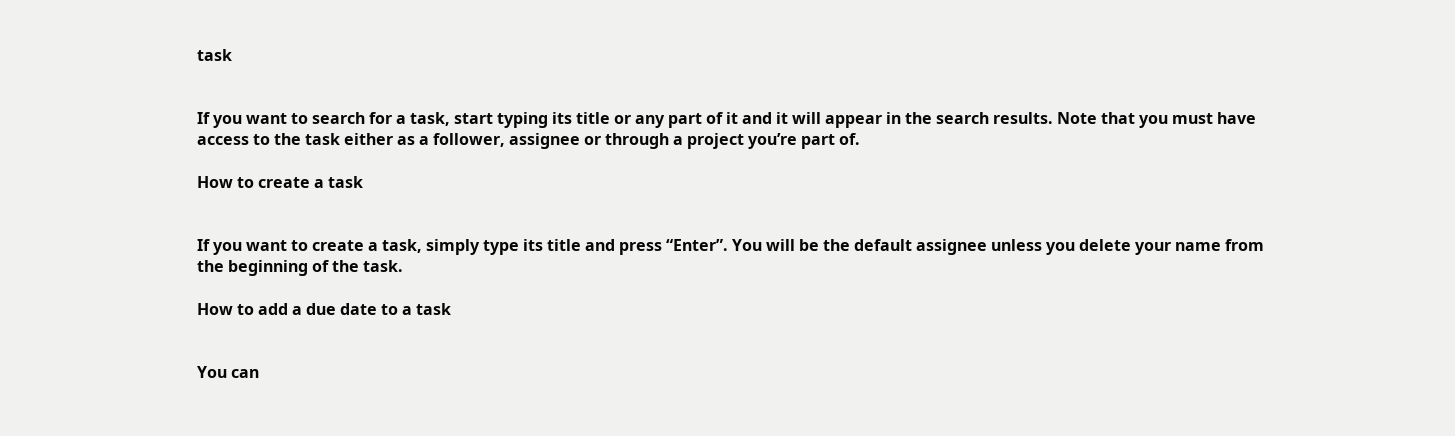task


If you want to search for a task, start typing its title or any part of it and it will appear in the search results. Note that you must have access to the task either as a follower, assignee or through a project you’re part of.

How to create a task


If you want to create a task, simply type its title and press “Enter”. You will be the default assignee unless you delete your name from the beginning of the task.

How to add a due date to a task


You can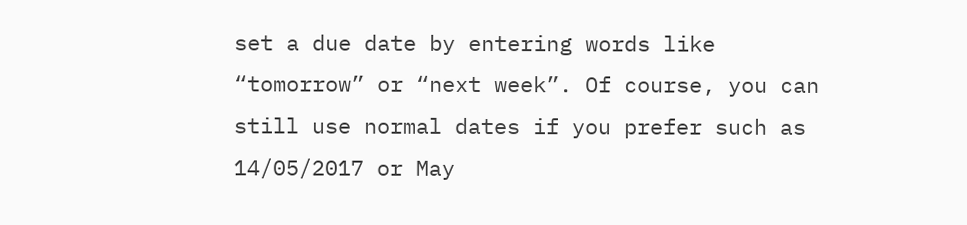set a due date by entering words like “tomorrow” or “next week”. Of course, you can still use normal dates if you prefer such as 14/05/2017 or May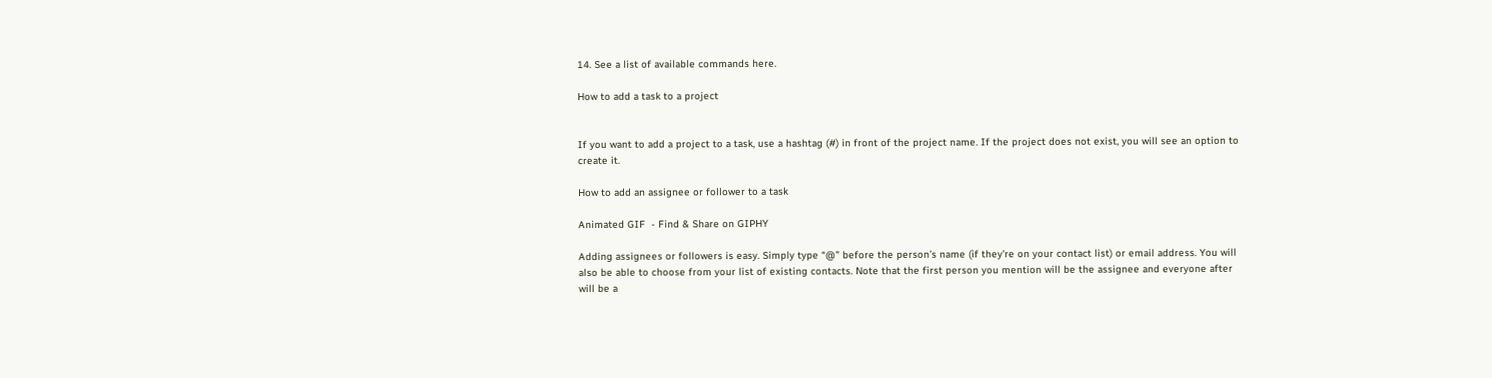14. See a list of available commands here.

How to add a task to a project


If you want to add a project to a task, use a hashtag (#) in front of the project name. If the project does not exist, you will see an option to create it.

How to add an assignee or follower to a task

Animated GIF  - Find & Share on GIPHY

Adding assignees or followers is easy. Simply type “@” before the person’s name (if they’re on your contact list) or email address. You will also be able to choose from your list of existing contacts. Note that the first person you mention will be the assignee and everyone after will be a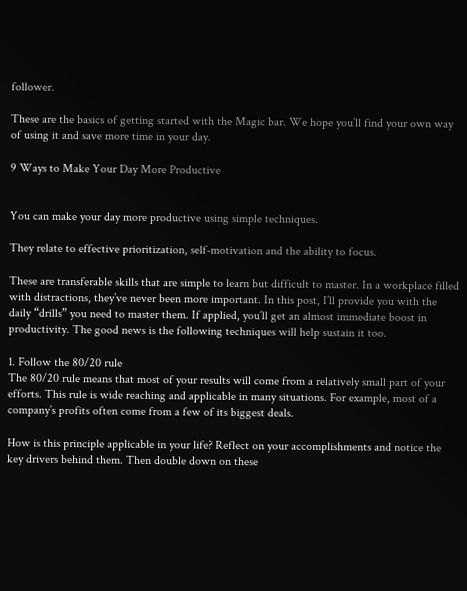follower.

These are the basics of getting started with the Magic bar. We hope you’ll find your own way of using it and save more time in your day.

9 Ways to Make Your Day More Productive


You can make your day more productive using simple techniques.

They relate to effective prioritization, self-motivation and the ability to focus.

These are transferable skills that are simple to learn but difficult to master. In a workplace filled with distractions, they’ve never been more important. In this post, I’ll provide you with the daily “drills” you need to master them. If applied, you’ll get an almost immediate boost in productivity. The good news is the following techniques will help sustain it too.

1. Follow the 80/20 rule
The 80/20 rule means that most of your results will come from a relatively small part of your efforts. This rule is wide reaching and applicable in many situations. For example, most of a company’s profits often come from a few of its biggest deals.

How is this principle applicable in your life? Reflect on your accomplishments and notice the key drivers behind them. Then double down on these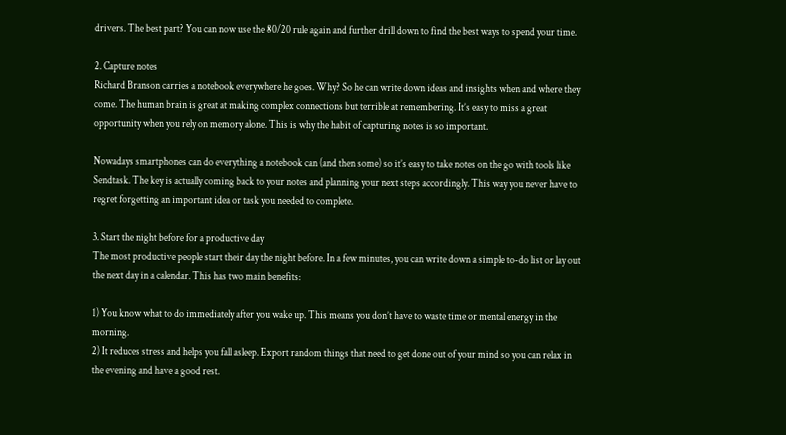drivers. The best part? You can now use the 80/20 rule again and further drill down to find the best ways to spend your time.

2. Capture notes
Richard Branson carries a notebook everywhere he goes. Why? So he can write down ideas and insights when and where they come. The human brain is great at making complex connections but terrible at remembering. It’s easy to miss a great opportunity when you rely on memory alone. This is why the habit of capturing notes is so important.

Nowadays smartphones can do everything a notebook can (and then some) so it’s easy to take notes on the go with tools like Sendtask. The key is actually coming back to your notes and planning your next steps accordingly. This way you never have to regret forgetting an important idea or task you needed to complete.

3. Start the night before for a productive day
The most productive people start their day the night before. In a few minutes, you can write down a simple to-do list or lay out the next day in a calendar. This has two main benefits:

1) You know what to do immediately after you wake up. This means you don’t have to waste time or mental energy in the morning.
2) It reduces stress and helps you fall asleep. Export random things that need to get done out of your mind so you can relax in the evening and have a good rest.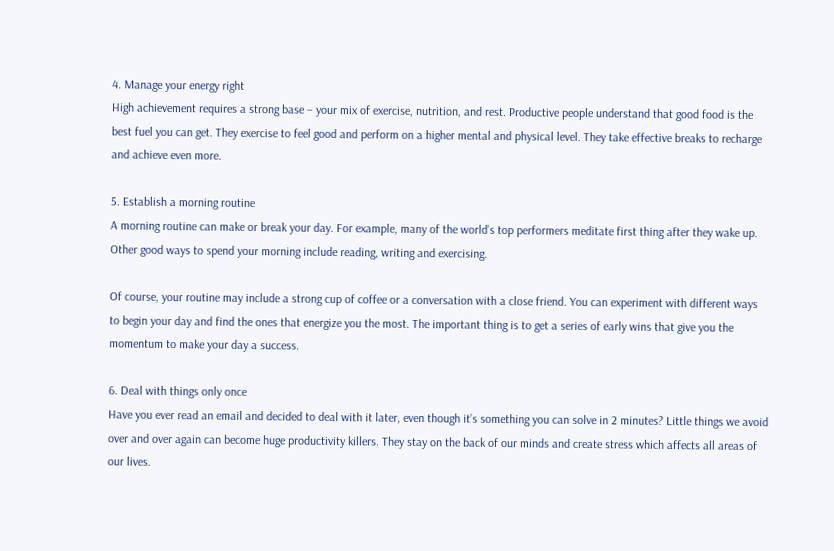4. Manage your energy right
High achievement requires a strong base – your mix of exercise, nutrition, and rest. Productive people understand that good food is the best fuel you can get. They exercise to feel good and perform on a higher mental and physical level. They take effective breaks to recharge and achieve even more.

5. Establish a morning routine
A morning routine can make or break your day. For example, many of the world’s top performers meditate first thing after they wake up. Other good ways to spend your morning include reading, writing and exercising.

Of course, your routine may include a strong cup of coffee or a conversation with a close friend. You can experiment with different ways to begin your day and find the ones that energize you the most. The important thing is to get a series of early wins that give you the momentum to make your day a success.

6. Deal with things only once
Have you ever read an email and decided to deal with it later, even though it’s something you can solve in 2 minutes? Little things we avoid over and over again can become huge productivity killers. They stay on the back of our minds and create stress which affects all areas of our lives.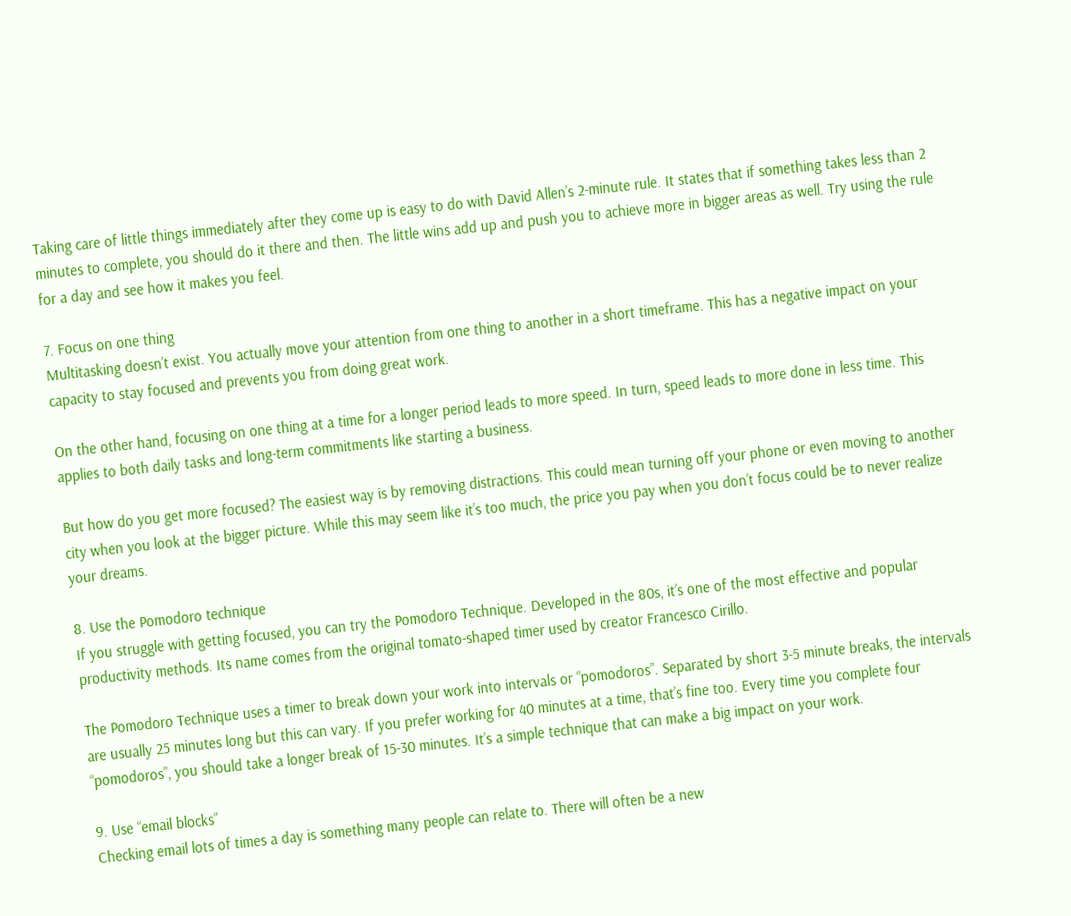Taking care of little things immediately after they come up is easy to do with David Allen’s 2-minute rule. It states that if something takes less than 2 minutes to complete, you should do it there and then. The little wins add up and push you to achieve more in bigger areas as well. Try using the rule for a day and see how it makes you feel.

7. Focus on one thing
Multitasking doesn’t exist. You actually move your attention from one thing to another in a short timeframe. This has a negative impact on your capacity to stay focused and prevents you from doing great work.

On the other hand, focusing on one thing at a time for a longer period leads to more speed. In turn, speed leads to more done in less time. This applies to both daily tasks and long-term commitments like starting a business.

But how do you get more focused? The easiest way is by removing distractions. This could mean turning off your phone or even moving to another city when you look at the bigger picture. While this may seem like it’s too much, the price you pay when you don’t focus could be to never realize your dreams.

8. Use the Pomodoro technique
If you struggle with getting focused, you can try the Pomodoro Technique. Developed in the 80s, it’s one of the most effective and popular productivity methods. Its name comes from the original tomato-shaped timer used by creator Francesco Cirillo.

The Pomodoro Technique uses a timer to break down your work into intervals or “pomodoros”. Separated by short 3-5 minute breaks, the intervals are usually 25 minutes long but this can vary. If you prefer working for 40 minutes at a time, that’s fine too. Every time you complete four “pomodoros”, you should take a longer break of 15-30 minutes. It’s a simple technique that can make a big impact on your work.

9. Use “email blocks”
Checking email lots of times a day is something many people can relate to. There will often be a new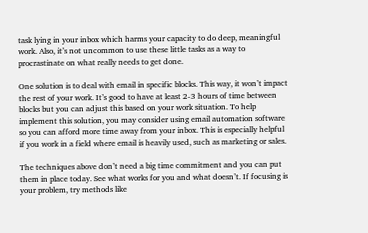task lying in your inbox which harms your capacity to do deep, meaningful work. Also, it’s not uncommon to use these little tasks as a way to procrastinate on what really needs to get done.

One solution is to deal with email in specific blocks. This way, it won’t impact the rest of your work. It’s good to have at least 2-3 hours of time between blocks but you can adjust this based on your work situation. To help implement this solution, you may consider using email automation software so you can afford more time away from your inbox. This is especially helpful if you work in a field where email is heavily used, such as marketing or sales.

The techniques above don’t need a big time commitment and you can put them in place today. See what works for you and what doesn’t. If focusing is your problem, try methods like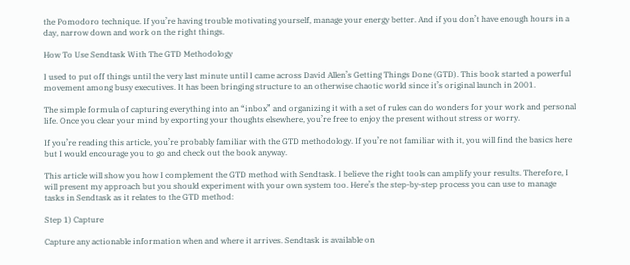the Pomodoro technique. If you’re having trouble motivating yourself, manage your energy better. And if you don’t have enough hours in a day, narrow down and work on the right things.

How To Use Sendtask With The GTD Methodology

I used to put off things until the very last minute until I came across David Allen’s Getting Things Done (GTD). This book started a powerful movement among busy executives. It has been bringing structure to an otherwise chaotic world since it’s original launch in 2001.

The simple formula of capturing everything into an “inbox” and organizing it with a set of rules can do wonders for your work and personal life. Once you clear your mind by exporting your thoughts elsewhere, you’re free to enjoy the present without stress or worry.

If you’re reading this article, you’re probably familiar with the GTD methodology. If you’re not familiar with it, you will find the basics here but I would encourage you to go and check out the book anyway.

This article will show you how I complement the GTD method with Sendtask. I believe the right tools can amplify your results. Therefore, I will present my approach but you should experiment with your own system too. Here’s the step-by-step process you can use to manage tasks in Sendtask as it relates to the GTD method:

Step 1) Capture

Capture any actionable information when and where it arrives. Sendtask is available on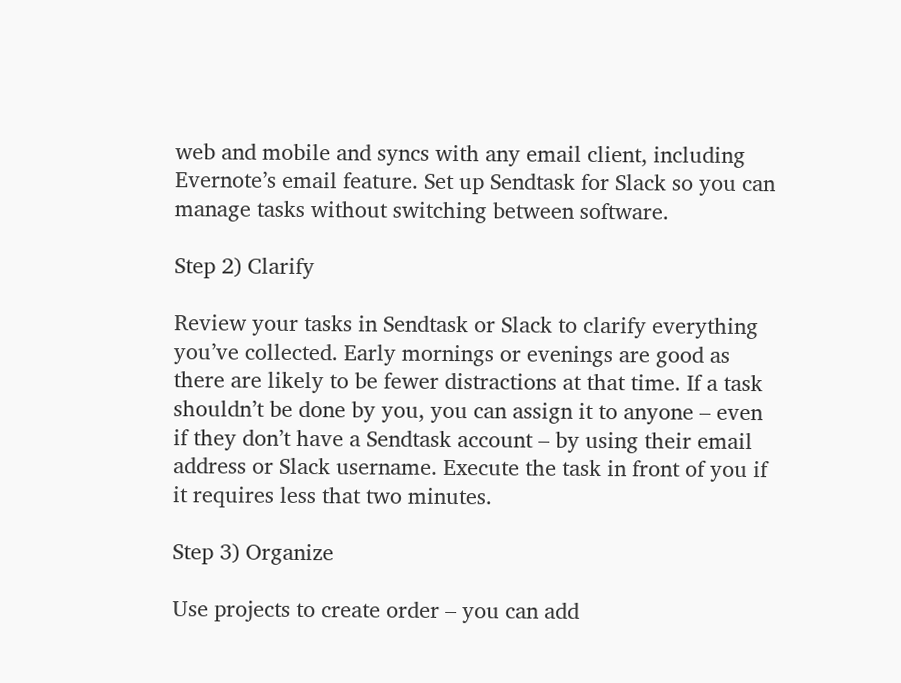web and mobile and syncs with any email client, including Evernote’s email feature. Set up Sendtask for Slack so you can manage tasks without switching between software.

Step 2) Clarify

Review your tasks in Sendtask or Slack to clarify everything you’ve collected. Early mornings or evenings are good as there are likely to be fewer distractions at that time. If a task shouldn’t be done by you, you can assign it to anyone – even if they don’t have a Sendtask account – by using their email address or Slack username. Execute the task in front of you if it requires less that two minutes.

Step 3) Organize

Use projects to create order – you can add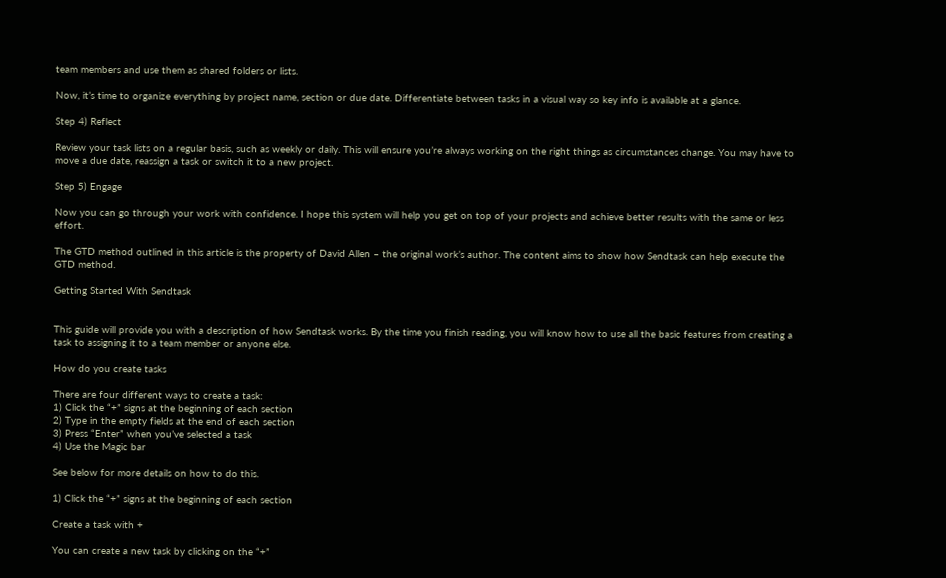team members and use them as shared folders or lists.

Now, it’s time to organize everything by project name, section or due date. Differentiate between tasks in a visual way so key info is available at a glance.

Step 4) Reflect

Review your task lists on a regular basis, such as weekly or daily. This will ensure you’re always working on the right things as circumstances change. You may have to move a due date, reassign a task or switch it to a new project.

Step 5) Engage

Now you can go through your work with confidence. I hope this system will help you get on top of your projects and achieve better results with the same or less effort.

The GTD method outlined in this article is the property of David Allen – the original work’s author. The content aims to show how Sendtask can help execute the GTD method.

Getting Started With Sendtask


This guide will provide you with a description of how Sendtask works. By the time you finish reading, you will know how to use all the basic features from creating a task to assigning it to a team member or anyone else.

How do you create tasks

There are four different ways to create a task:
1) Click the “+” signs at the beginning of each section
2) Type in the empty fields at the end of each section
3) Press “Enter” when you’ve selected a task
4) Use the Magic bar

See below for more details on how to do this.

1) Click the “+” signs at the beginning of each section

Create a task with +

You can create a new task by clicking on the “+”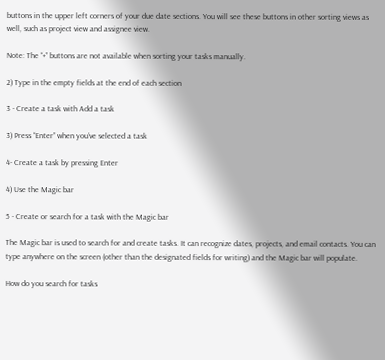buttons in the upper left corners of your due date sections. You will see these buttons in other sorting views as well, such as project view and assignee view.

Note: The “+” buttons are not available when sorting your tasks manually.

2) Type in the empty fields at the end of each section

3 - Create a task with Add a task

3) Press “Enter” when you’ve selected a task

4- Create a task by pressing Enter

4) Use the Magic bar

5 - Create or search for a task with the Magic bar

The Magic bar is used to search for and create tasks. It can recognize dates, projects, and email contacts. You can type anywhere on the screen (other than the designated fields for writing) and the Magic bar will populate.

How do you search for tasks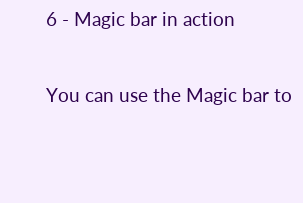6 - Magic bar in action

You can use the Magic bar to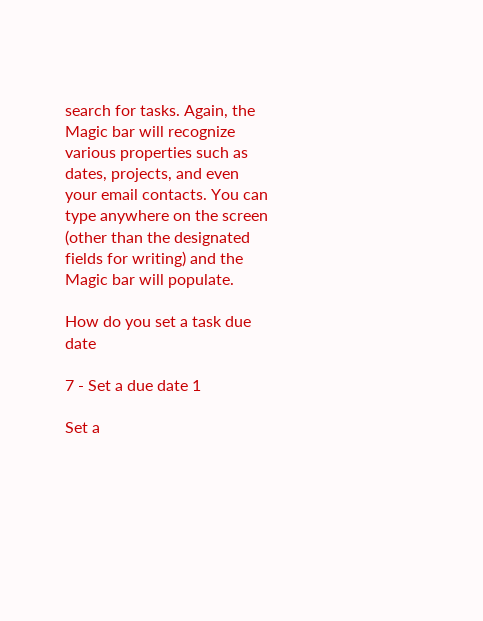search for tasks. Again, the Magic bar will recognize various properties such as dates, projects, and even your email contacts. You can type anywhere on the screen (other than the designated fields for writing) and the Magic bar will populate.

How do you set a task due date

7 - Set a due date 1

Set a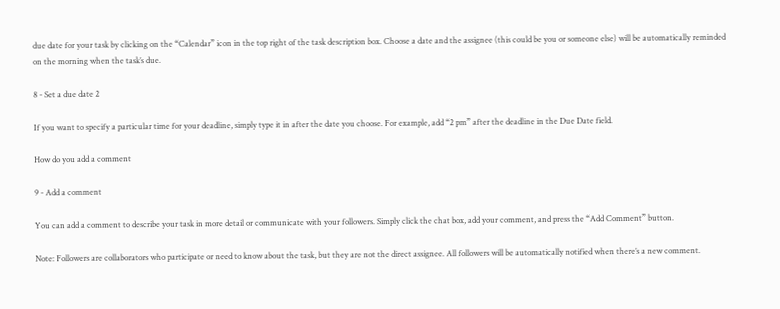due date for your task by clicking on the “Calendar” icon in the top right of the task description box. Choose a date and the assignee (this could be you or someone else) will be automatically reminded on the morning when the task’s due.

8 - Set a due date 2

If you want to specify a particular time for your deadline, simply type it in after the date you choose. For example, add “2 pm” after the deadline in the Due Date field.

How do you add a comment

9 - Add a comment

You can add a comment to describe your task in more detail or communicate with your followers. Simply click the chat box, add your comment, and press the “Add Comment” button.

Note: Followers are collaborators who participate or need to know about the task, but they are not the direct assignee. All followers will be automatically notified when there’s a new comment.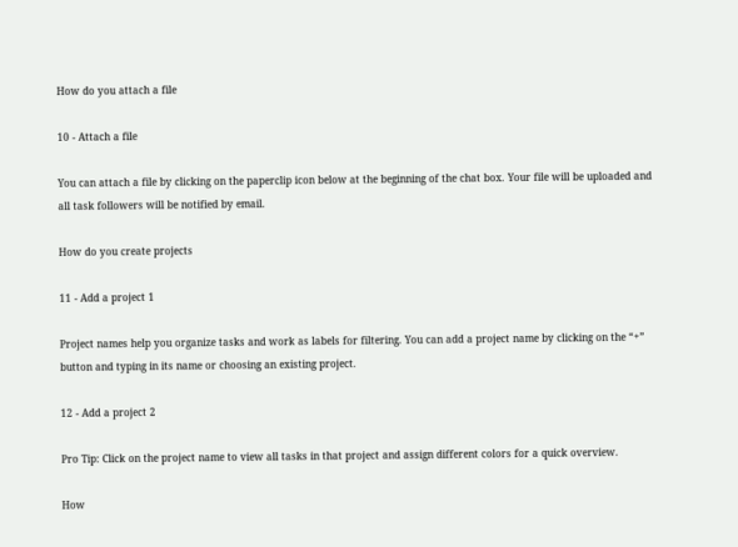How do you attach a file

10 - Attach a file

You can attach a file by clicking on the paperclip icon below at the beginning of the chat box. Your file will be uploaded and all task followers will be notified by email.

How do you create projects

11 - Add a project 1

Project names help you organize tasks and work as labels for filtering. You can add a project name by clicking on the “+” button and typing in its name or choosing an existing project.

12 - Add a project 2

Pro Tip: Click on the project name to view all tasks in that project and assign different colors for a quick overview.

How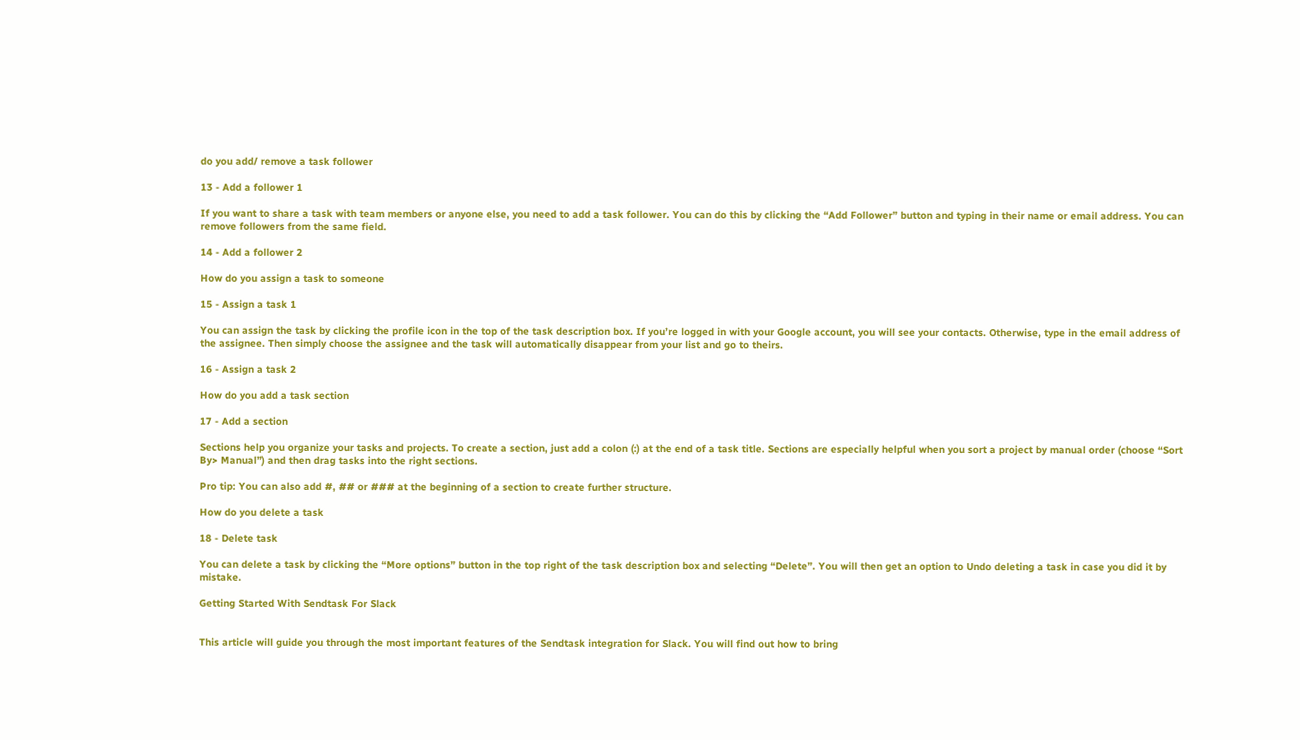do you add/ remove a task follower

13 - Add a follower 1

If you want to share a task with team members or anyone else, you need to add a task follower. You can do this by clicking the “Add Follower” button and typing in their name or email address. You can remove followers from the same field.

14 - Add a follower 2

How do you assign a task to someone

15 - Assign a task 1

You can assign the task by clicking the profile icon in the top of the task description box. If you’re logged in with your Google account, you will see your contacts. Otherwise, type in the email address of the assignee. Then simply choose the assignee and the task will automatically disappear from your list and go to theirs.

16 - Assign a task 2

How do you add a task section

17 - Add a section

Sections help you organize your tasks and projects. To create a section, just add a colon (:) at the end of a task title. Sections are especially helpful when you sort a project by manual order (choose “Sort By> Manual”) and then drag tasks into the right sections.

Pro tip: You can also add #, ## or ### at the beginning of a section to create further structure.

How do you delete a task

18 - Delete task

You can delete a task by clicking the “More options” button in the top right of the task description box and selecting “Delete”. You will then get an option to Undo deleting a task in case you did it by mistake.

Getting Started With Sendtask For Slack


This article will guide you through the most important features of the Sendtask integration for Slack. You will find out how to bring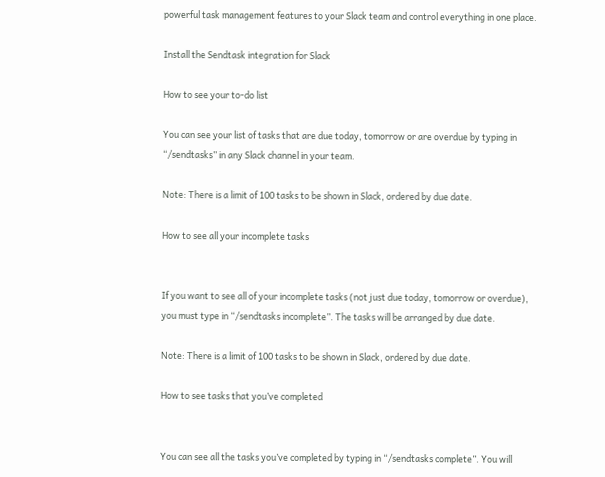powerful task management features to your Slack team and control everything in one place.

Install the Sendtask integration for Slack

How to see your to-do list

You can see your list of tasks that are due today, tomorrow or are overdue by typing in “/sendtasks” in any Slack channel in your team.

Note: There is a limit of 100 tasks to be shown in Slack, ordered by due date.

How to see all your incomplete tasks


If you want to see all of your incomplete tasks (not just due today, tomorrow or overdue), you must type in “/sendtasks incomplete”. The tasks will be arranged by due date.

Note: There is a limit of 100 tasks to be shown in Slack, ordered by due date.

How to see tasks that you’ve completed


You can see all the tasks you’ve completed by typing in “/sendtasks complete”. You will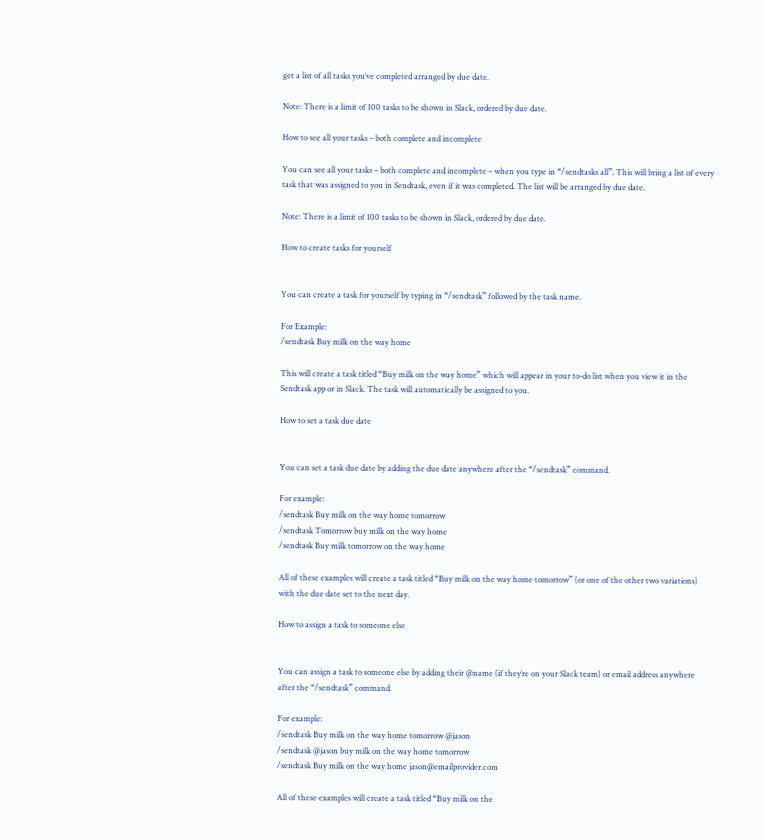get a list of all tasks you’ve completed arranged by due date.

Note: There is a limit of 100 tasks to be shown in Slack, ordered by due date.

How to see all your tasks – both complete and incomplete

You can see all your tasks – both complete and incomplete – when you type in “/sendtasks all”. This will bring a list of every task that was assigned to you in Sendtask, even if it was completed. The list will be arranged by due date.

Note: There is a limit of 100 tasks to be shown in Slack, ordered by due date.

How to create tasks for yourself


You can create a task for yourself by typing in “/sendtask” followed by the task name.

For Example:
/sendtask Buy milk on the way home

This will create a task titled “Buy milk on the way home” which will appear in your to-do list when you view it in the Sendtask app or in Slack. The task will automatically be assigned to you.

How to set a task due date


You can set a task due date by adding the due date anywhere after the “/sendtask” command.

For example:
/sendtask Buy milk on the way home tomorrow
/sendtask Tomorrow buy milk on the way home
/sendtask Buy milk tomorrow on the way home

All of these examples will create a task titled “Buy milk on the way home tomorrow” (or one of the other two variations) with the due date set to the next day.

How to assign a task to someone else


You can assign a task to someone else by adding their @name (if they’re on your Slack team) or email address anywhere after the “/sendtask” command.

For example:
/sendtask Buy milk on the way home tomorrow @jason
/sendtask @jason buy milk on the way home tomorrow
/sendtask Buy milk on the way home jason@emailprovider.com

All of these examples will create a task titled “Buy milk on the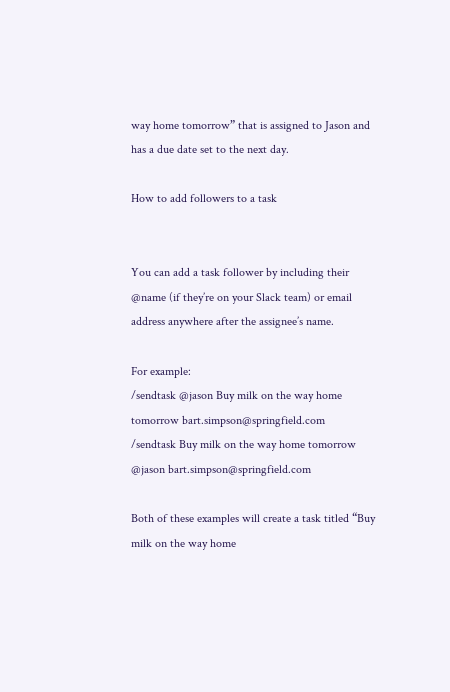way home tomorrow” that is assigned to Jason and has a due date set to the next day.

How to add followers to a task


You can add a task follower by including their @name (if they’re on your Slack team) or email address anywhere after the assignee’s name.

For example:
/sendtask @jason Buy milk on the way home tomorrow bart.simpson@springfield.com
/sendtask Buy milk on the way home tomorrow @jason bart.simpson@springfield.com

Both of these examples will create a task titled “Buy milk on the way home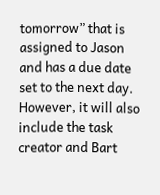tomorrow” that is assigned to Jason and has a due date set to the next day. However, it will also include the task creator and Bart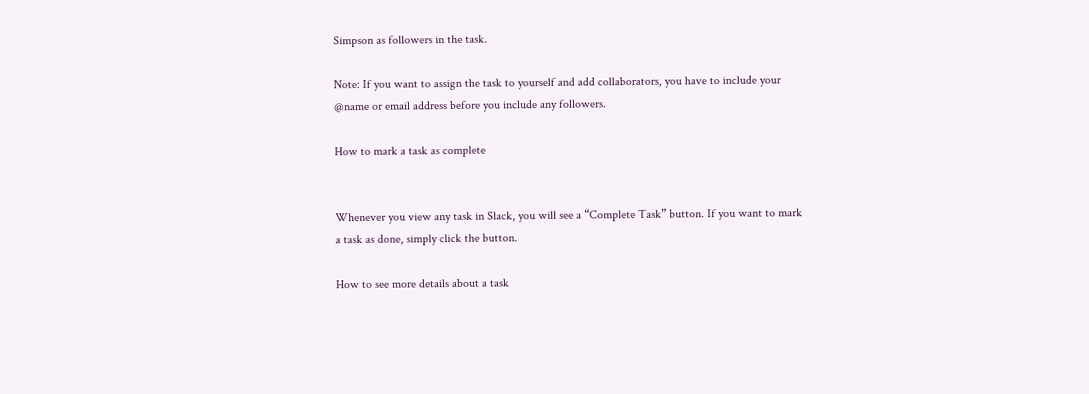Simpson as followers in the task.

Note: If you want to assign the task to yourself and add collaborators, you have to include your @name or email address before you include any followers.

How to mark a task as complete


Whenever you view any task in Slack, you will see a “Complete Task” button. If you want to mark a task as done, simply click the button.

How to see more details about a task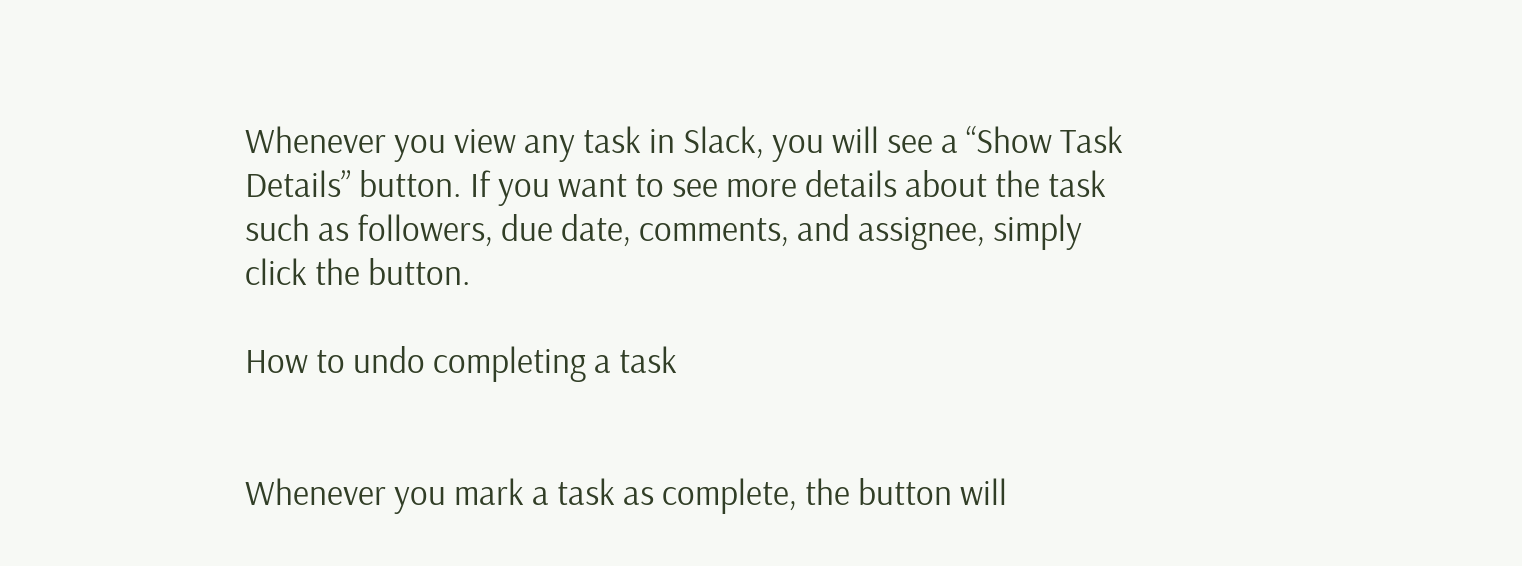Whenever you view any task in Slack, you will see a “Show Task Details” button. If you want to see more details about the task such as followers, due date, comments, and assignee, simply click the button.

How to undo completing a task


Whenever you mark a task as complete, the button will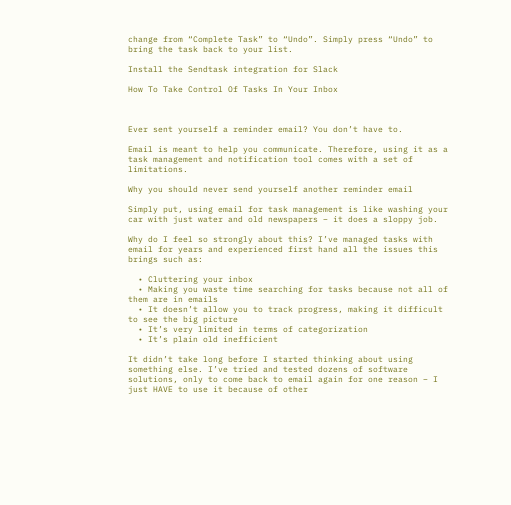change from “Complete Task” to “Undo”. Simply press “Undo” to bring the task back to your list.

Install the Sendtask integration for Slack

How To Take Control Of Tasks In Your Inbox



Ever sent yourself a reminder email? You don’t have to.

Email is meant to help you communicate. Therefore, using it as a task management and notification tool comes with a set of limitations.

Why you should never send yourself another reminder email

Simply put, using email for task management is like washing your car with just water and old newspapers – it does a sloppy job.

Why do I feel so strongly about this? I’ve managed tasks with email for years and experienced first hand all the issues this brings such as:

  • Cluttering your inbox
  • Making you waste time searching for tasks because not all of them are in emails
  • It doesn’t allow you to track progress, making it difficult to see the big picture
  • It’s very limited in terms of categorization
  • It’s plain old inefficient

It didn’t take long before I started thinking about using something else. I’ve tried and tested dozens of software solutions, only to come back to email again for one reason – I just HAVE to use it because of other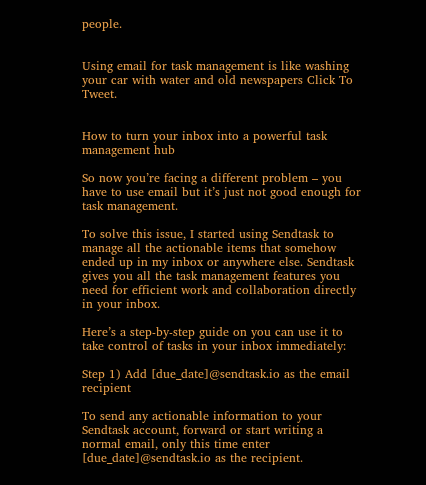people.


Using email for task management is like washing your car with water and old newspapers Click To Tweet.


How to turn your inbox into a powerful task management hub

So now you’re facing a different problem – you have to use email but it’s just not good enough for task management.

To solve this issue, I started using Sendtask to manage all the actionable items that somehow ended up in my inbox or anywhere else. Sendtask gives you all the task management features you need for efficient work and collaboration directly in your inbox.

Here’s a step-by-step guide on you can use it to take control of tasks in your inbox immediately:

Step 1) Add [due_date]@sendtask.io as the email recipient

To send any actionable information to your Sendtask account, forward or start writing a normal email, only this time enter [due_date]@sendtask.io as the recipient.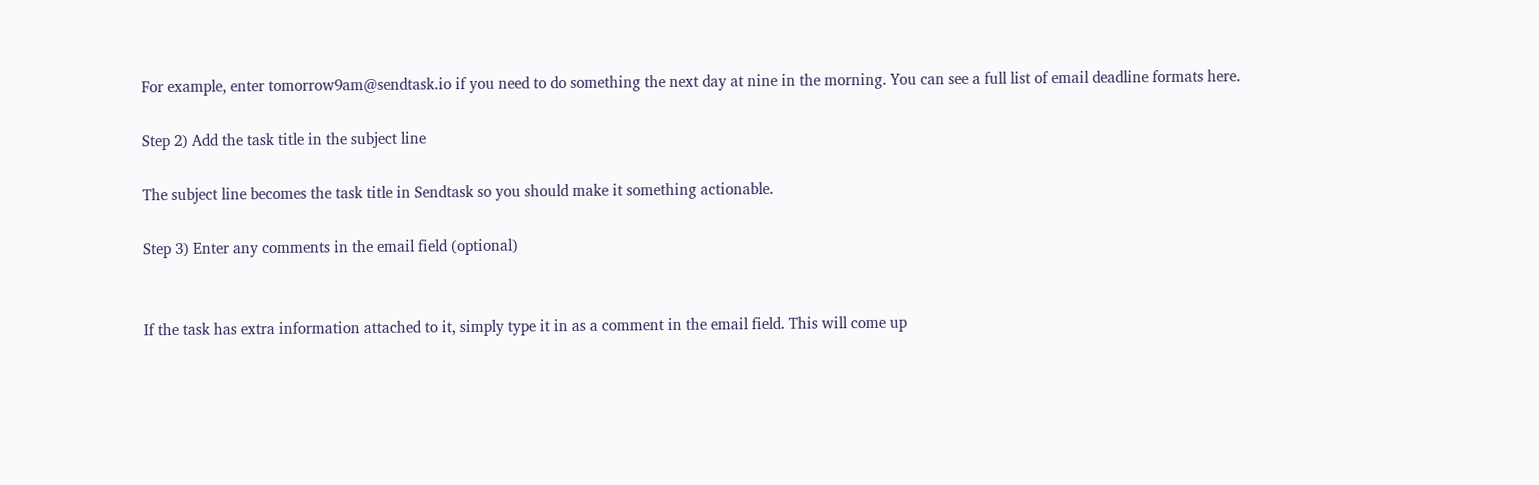For example, enter tomorrow9am@sendtask.io if you need to do something the next day at nine in the morning. You can see a full list of email deadline formats here.

Step 2) Add the task title in the subject line

The subject line becomes the task title in Sendtask so you should make it something actionable.

Step 3) Enter any comments in the email field (optional)


If the task has extra information attached to it, simply type it in as a comment in the email field. This will come up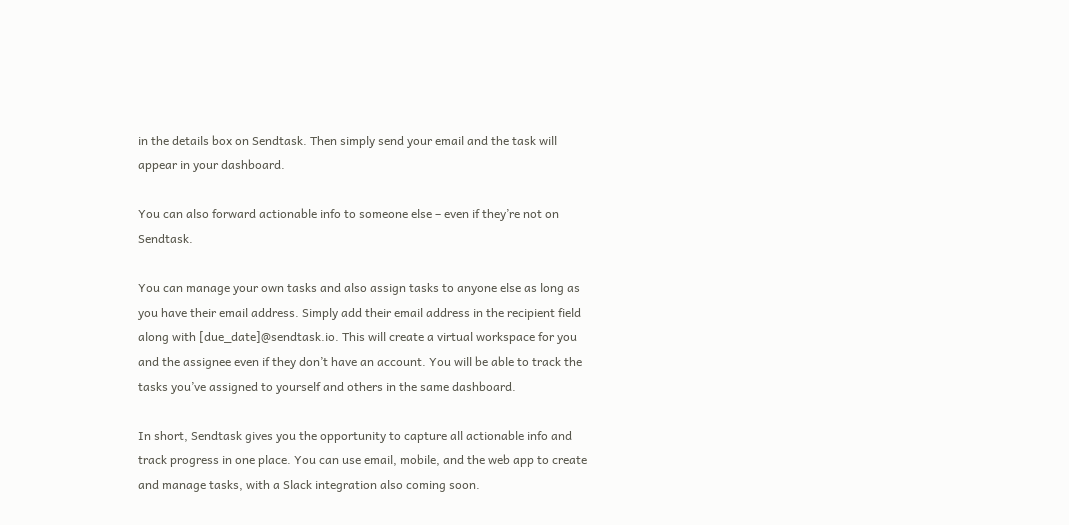in the details box on Sendtask. Then simply send your email and the task will appear in your dashboard.

You can also forward actionable info to someone else – even if they’re not on Sendtask.

You can manage your own tasks and also assign tasks to anyone else as long as you have their email address. Simply add their email address in the recipient field along with [due_date]@sendtask.io. This will create a virtual workspace for you and the assignee even if they don’t have an account. You will be able to track the tasks you’ve assigned to yourself and others in the same dashboard.

In short, Sendtask gives you the opportunity to capture all actionable info and track progress in one place. You can use email, mobile, and the web app to create and manage tasks, with a Slack integration also coming soon.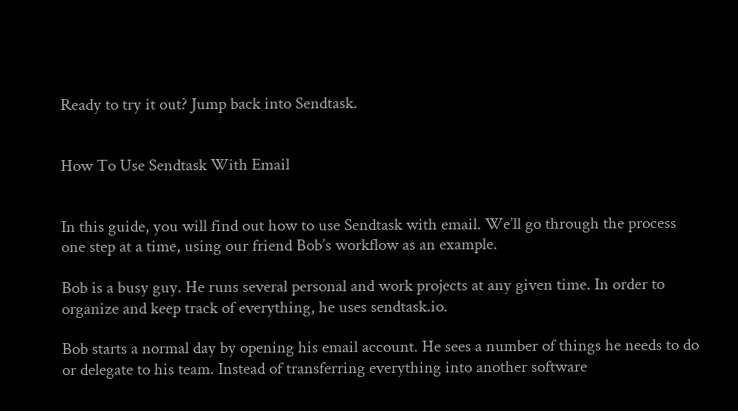Ready to try it out? Jump back into Sendtask.


How To Use Sendtask With Email


In this guide, you will find out how to use Sendtask with email. We’ll go through the process one step at a time, using our friend Bob’s workflow as an example.

Bob is a busy guy. He runs several personal and work projects at any given time. In order to organize and keep track of everything, he uses sendtask.io.

Bob starts a normal day by opening his email account. He sees a number of things he needs to do or delegate to his team. Instead of transferring everything into another software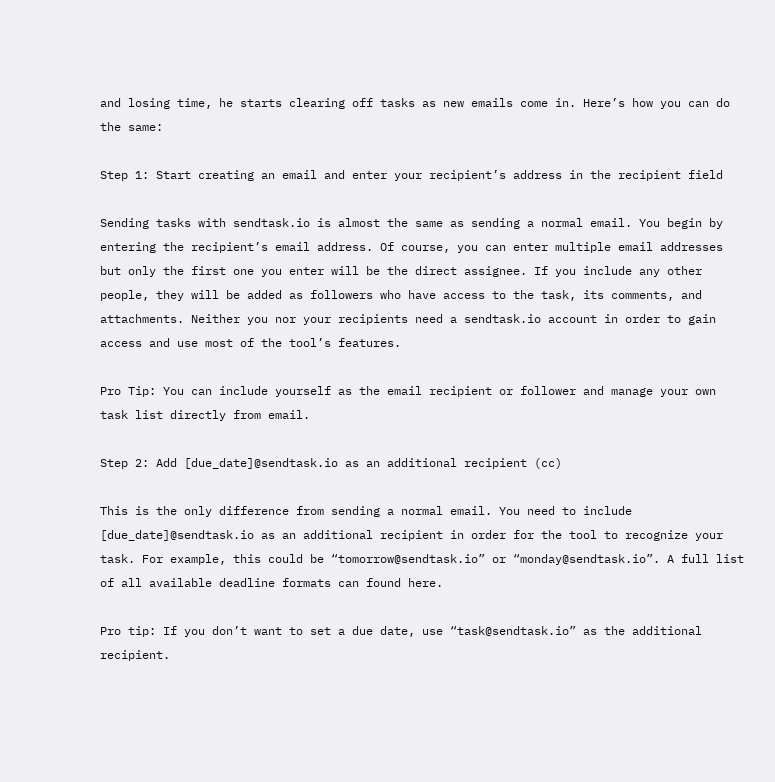and losing time, he starts clearing off tasks as new emails come in. Here’s how you can do the same:

Step 1: Start creating an email and enter your recipient’s address in the recipient field

Sending tasks with sendtask.io is almost the same as sending a normal email. You begin by entering the recipient’s email address. Of course, you can enter multiple email addresses but only the first one you enter will be the direct assignee. If you include any other people, they will be added as followers who have access to the task, its comments, and attachments. Neither you nor your recipients need a sendtask.io account in order to gain access and use most of the tool’s features.

Pro Tip: You can include yourself as the email recipient or follower and manage your own task list directly from email.

Step 2: Add [due_date]@sendtask.io as an additional recipient (cc)

This is the only difference from sending a normal email. You need to include [due_date]@sendtask.io as an additional recipient in order for the tool to recognize your task. For example, this could be “tomorrow@sendtask.io” or “monday@sendtask.io”. A full list of all available deadline formats can found here.

Pro tip: If you don’t want to set a due date, use “task@sendtask.io” as the additional recipient.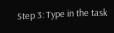Step 3: Type in the task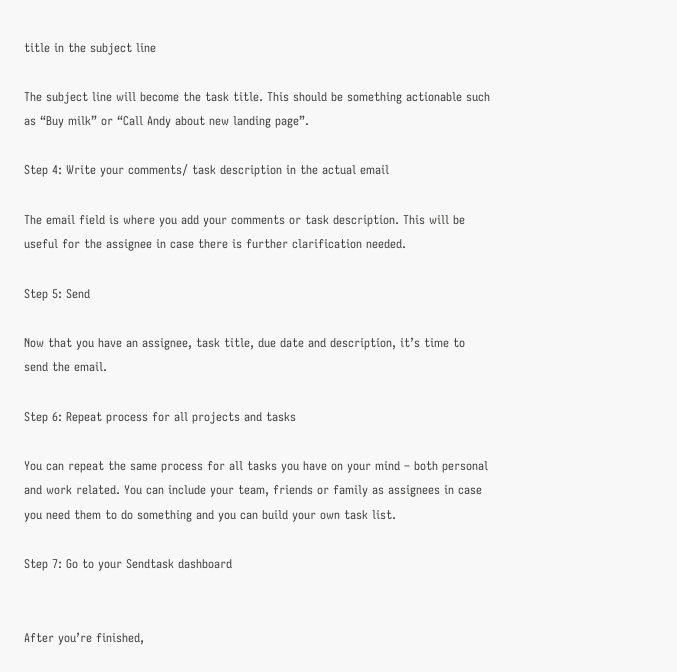title in the subject line

The subject line will become the task title. This should be something actionable such as “Buy milk” or “Call Andy about new landing page”.

Step 4: Write your comments/ task description in the actual email

The email field is where you add your comments or task description. This will be useful for the assignee in case there is further clarification needed.

Step 5: Send

Now that you have an assignee, task title, due date and description, it’s time to send the email.

Step 6: Repeat process for all projects and tasks

You can repeat the same process for all tasks you have on your mind – both personal and work related. You can include your team, friends or family as assignees in case you need them to do something and you can build your own task list.

Step 7: Go to your Sendtask dashboard


After you’re finished,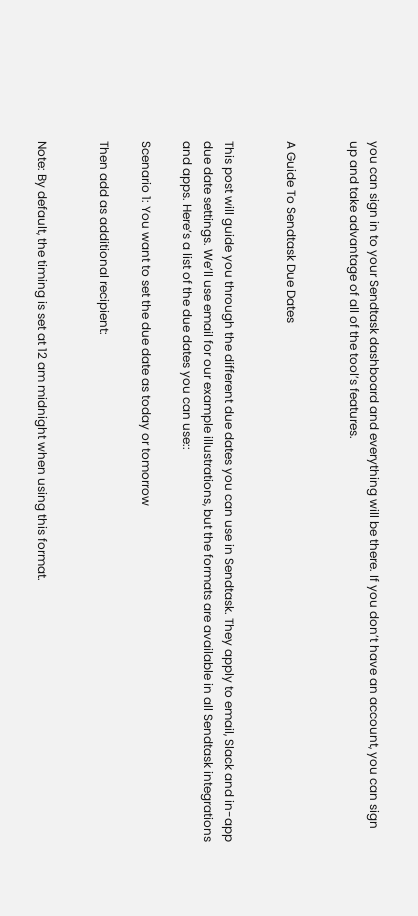you can sign in to your Sendtask dashboard and everything will be there. If you don’t have an account, you can sign up and take advantage of all of the tool’s features.


A Guide To Sendtask Due Dates


This post will guide you through the different due dates you can use in Sendtask. They apply to email, Slack and in-app due date settings. We’ll use email for our example illustrations, but the formats are available in all Sendtask integrations and apps. Here’s a list of the due dates you can use::

Scenario 1: You want to set the due date as today or tomorrow

Then add as additional recipient:


Note: By default, the timing is set at 12 am midnight when using this format.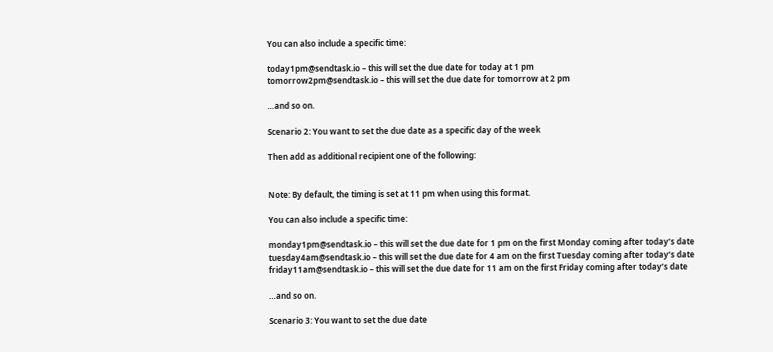You can also include a specific time:

today1pm@sendtask.io – this will set the due date for today at 1 pm
tomorrow2pm@sendtask.io – this will set the due date for tomorrow at 2 pm

…and so on.

Scenario 2: You want to set the due date as a specific day of the week

Then add as additional recipient one of the following:


Note: By default, the timing is set at 11 pm when using this format.

You can also include a specific time:

monday1pm@sendtask.io – this will set the due date for 1 pm on the first Monday coming after today’s date
tuesday4am@sendtask.io – this will set the due date for 4 am on the first Tuesday coming after today’s date
friday11am@sendtask.io – this will set the due date for 11 am on the first Friday coming after today’s date

…and so on.

Scenario 3: You want to set the due date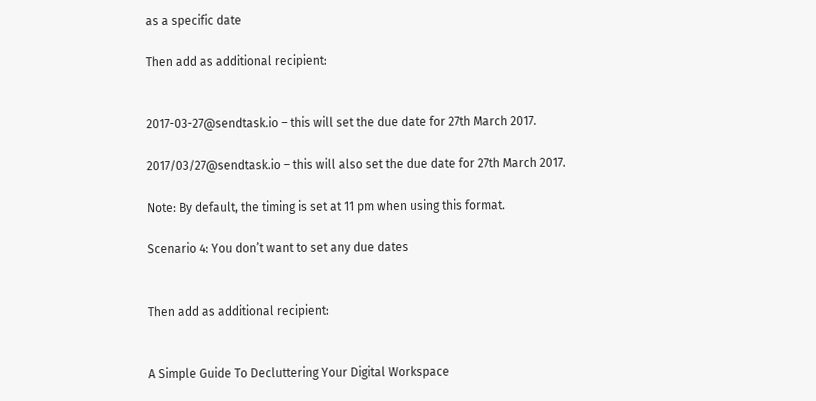as a specific date

Then add as additional recipient:


2017-03-27@sendtask.io – this will set the due date for 27th March 2017.

2017/03/27@sendtask.io – this will also set the due date for 27th March 2017.

Note: By default, the timing is set at 11 pm when using this format.

Scenario 4: You don’t want to set any due dates


Then add as additional recipient:


A Simple Guide To Decluttering Your Digital Workspace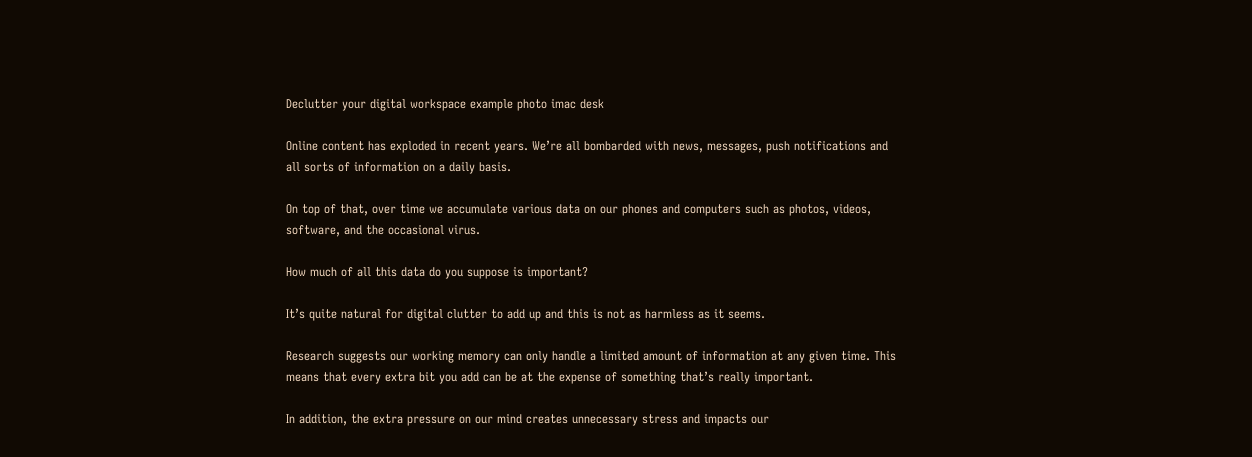Declutter your digital workspace example photo imac desk

Online content has exploded in recent years. We’re all bombarded with news, messages, push notifications and all sorts of information on a daily basis.

On top of that, over time we accumulate various data on our phones and computers such as photos, videos, software, and the occasional virus.

How much of all this data do you suppose is important?

It’s quite natural for digital clutter to add up and this is not as harmless as it seems.

Research suggests our working memory can only handle a limited amount of information at any given time. This means that every extra bit you add can be at the expense of something that’s really important.

In addition, the extra pressure on our mind creates unnecessary stress and impacts our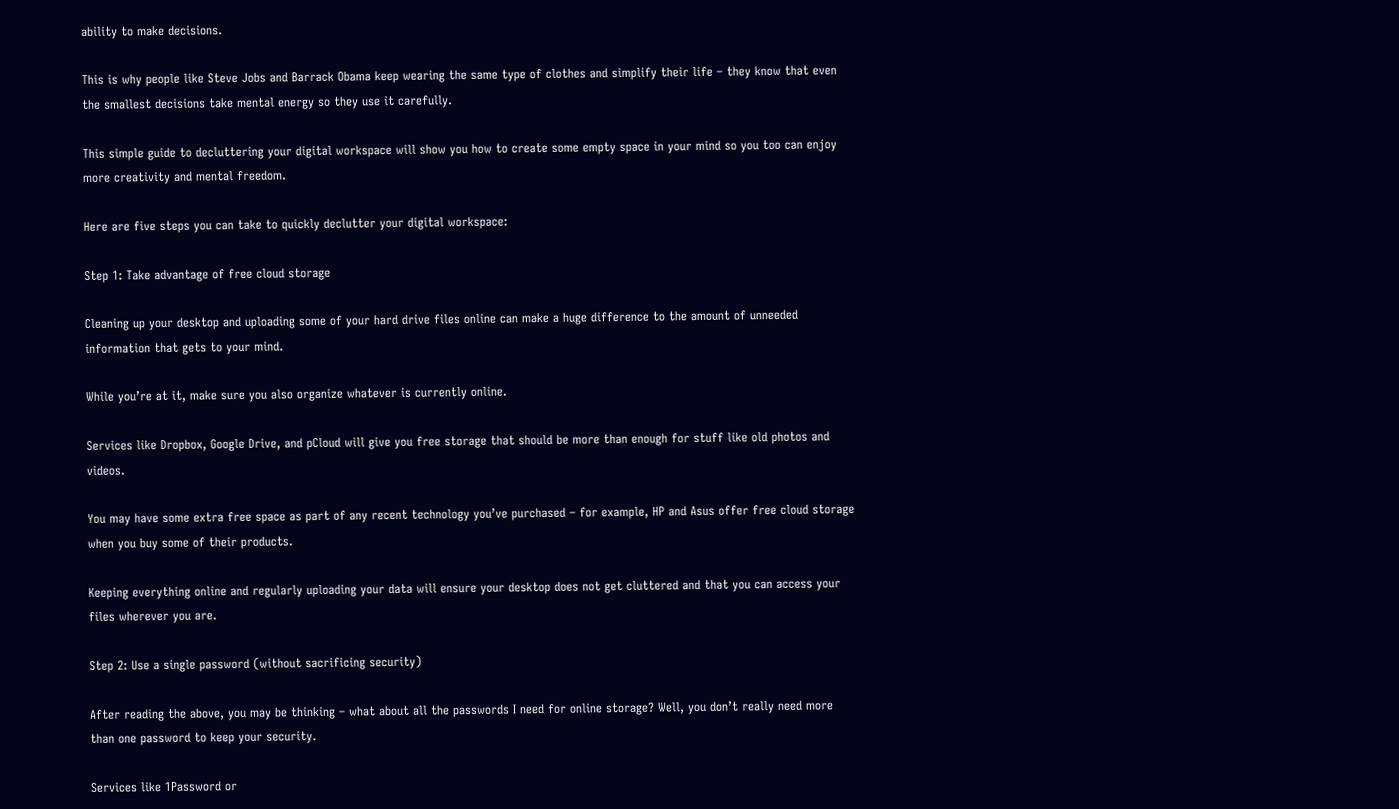ability to make decisions.

This is why people like Steve Jobs and Barrack Obama keep wearing the same type of clothes and simplify their life – they know that even the smallest decisions take mental energy so they use it carefully.

This simple guide to decluttering your digital workspace will show you how to create some empty space in your mind so you too can enjoy more creativity and mental freedom.

Here are five steps you can take to quickly declutter your digital workspace:

Step 1: Take advantage of free cloud storage

Cleaning up your desktop and uploading some of your hard drive files online can make a huge difference to the amount of unneeded information that gets to your mind.

While you’re at it, make sure you also organize whatever is currently online.

Services like Dropbox, Google Drive, and pCloud will give you free storage that should be more than enough for stuff like old photos and videos.

You may have some extra free space as part of any recent technology you’ve purchased – for example, HP and Asus offer free cloud storage when you buy some of their products.

Keeping everything online and regularly uploading your data will ensure your desktop does not get cluttered and that you can access your files wherever you are.

Step 2: Use a single password (without sacrificing security)

After reading the above, you may be thinking – what about all the passwords I need for online storage? Well, you don’t really need more than one password to keep your security.

Services like 1Password or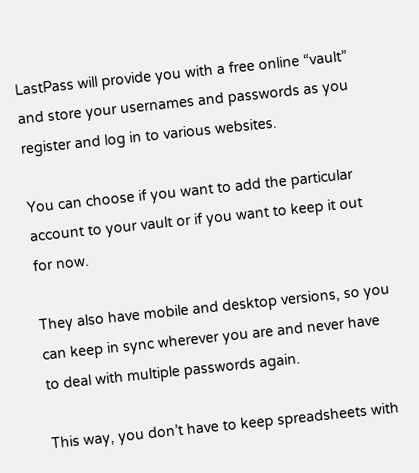LastPass will provide you with a free online “vault” and store your usernames and passwords as you register and log in to various websites.

You can choose if you want to add the particular account to your vault or if you want to keep it out for now.

They also have mobile and desktop versions, so you can keep in sync wherever you are and never have to deal with multiple passwords again.

This way, you don’t have to keep spreadsheets with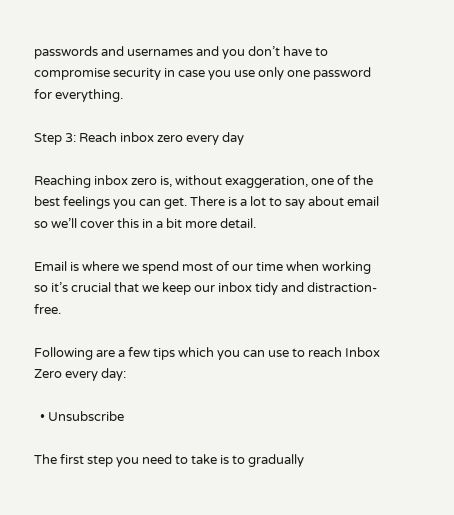passwords and usernames and you don’t have to compromise security in case you use only one password for everything.

Step 3: Reach inbox zero every day

Reaching inbox zero is, without exaggeration, one of the best feelings you can get. There is a lot to say about email so we’ll cover this in a bit more detail.

Email is where we spend most of our time when working so it’s crucial that we keep our inbox tidy and distraction-free.

Following are a few tips which you can use to reach Inbox Zero every day:

  • Unsubscribe

The first step you need to take is to gradually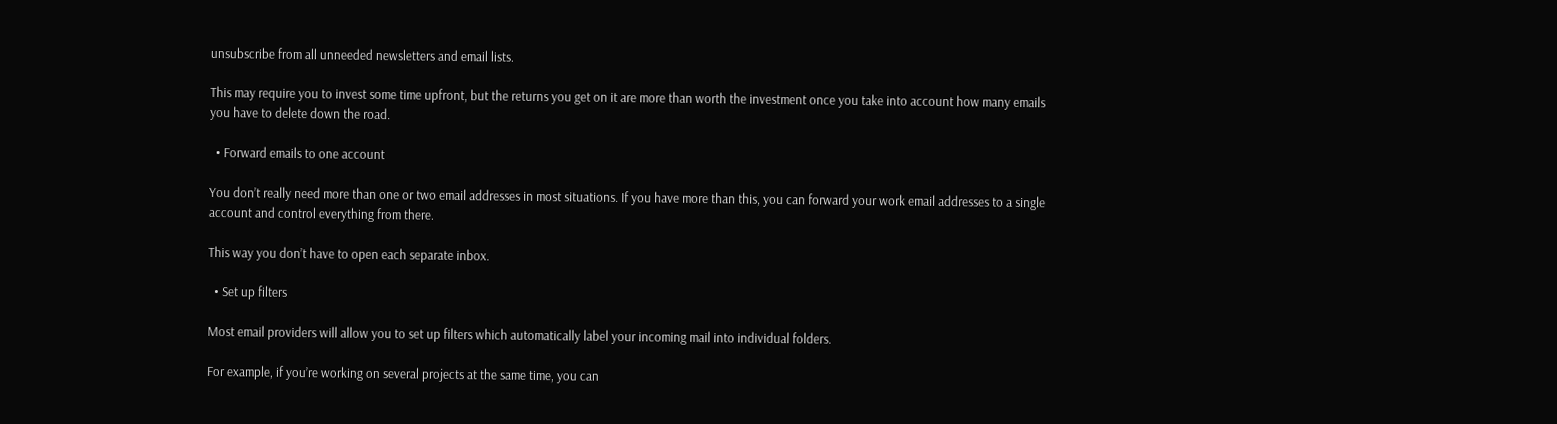unsubscribe from all unneeded newsletters and email lists.

This may require you to invest some time upfront, but the returns you get on it are more than worth the investment once you take into account how many emails you have to delete down the road.

  • Forward emails to one account

You don’t really need more than one or two email addresses in most situations. If you have more than this, you can forward your work email addresses to a single account and control everything from there.

This way you don’t have to open each separate inbox.

  • Set up filters

Most email providers will allow you to set up filters which automatically label your incoming mail into individual folders.

For example, if you’re working on several projects at the same time, you can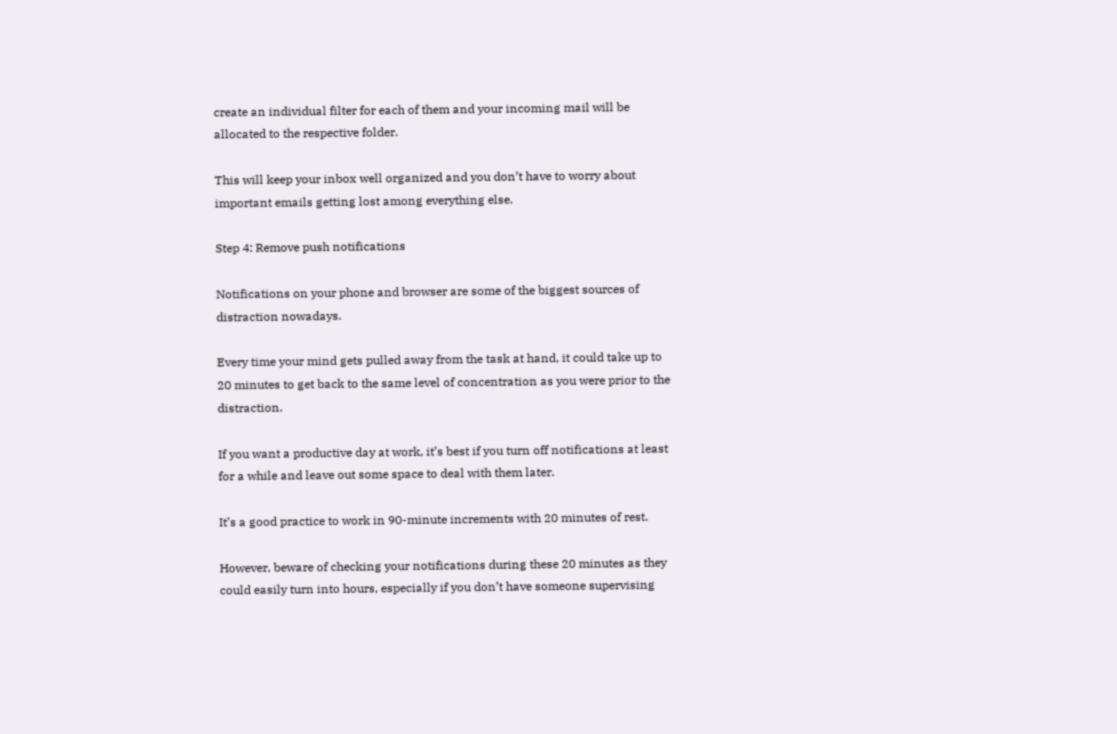create an individual filter for each of them and your incoming mail will be allocated to the respective folder.

This will keep your inbox well organized and you don’t have to worry about important emails getting lost among everything else.

Step 4: Remove push notifications

Notifications on your phone and browser are some of the biggest sources of distraction nowadays.

Every time your mind gets pulled away from the task at hand, it could take up to 20 minutes to get back to the same level of concentration as you were prior to the distraction.

If you want a productive day at work, it’s best if you turn off notifications at least for a while and leave out some space to deal with them later.

It’s a good practice to work in 90-minute increments with 20 minutes of rest.

However, beware of checking your notifications during these 20 minutes as they could easily turn into hours, especially if you don’t have someone supervising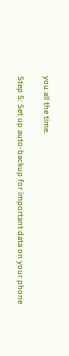you all the time.

Step 5: Set up auto-backup for important data on your phone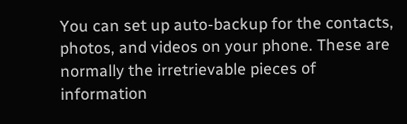You can set up auto-backup for the contacts, photos, and videos on your phone. These are normally the irretrievable pieces of information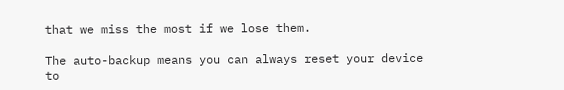that we miss the most if we lose them.

The auto-backup means you can always reset your device to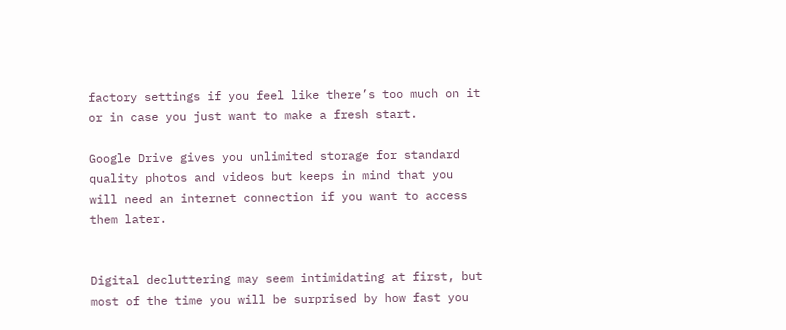factory settings if you feel like there’s too much on it or in case you just want to make a fresh start.

Google Drive gives you unlimited storage for standard quality photos and videos but keeps in mind that you will need an internet connection if you want to access them later.


Digital decluttering may seem intimidating at first, but most of the time you will be surprised by how fast you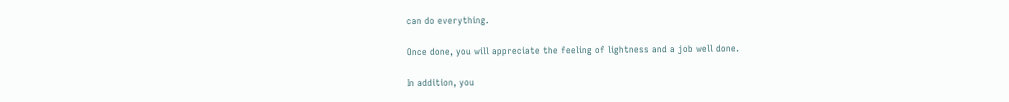can do everything.

Once done, you will appreciate the feeling of lightness and a job well done.

In addition, you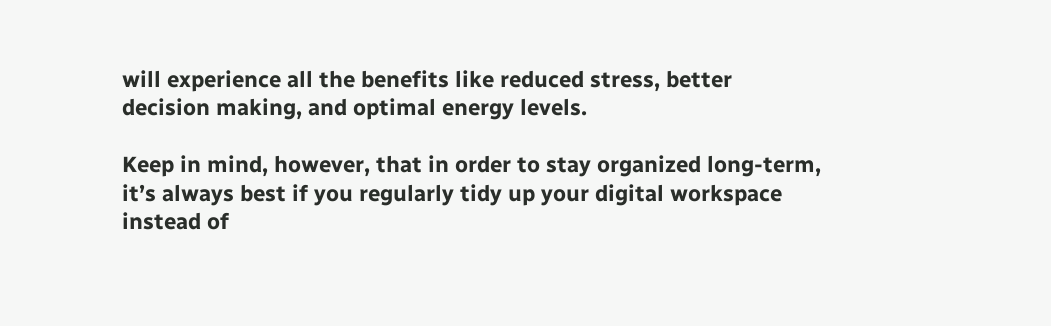will experience all the benefits like reduced stress, better decision making, and optimal energy levels.

Keep in mind, however, that in order to stay organized long-term, it’s always best if you regularly tidy up your digital workspace instead of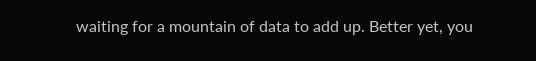waiting for a mountain of data to add up. Better yet, you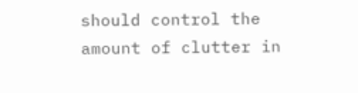should control the amount of clutter in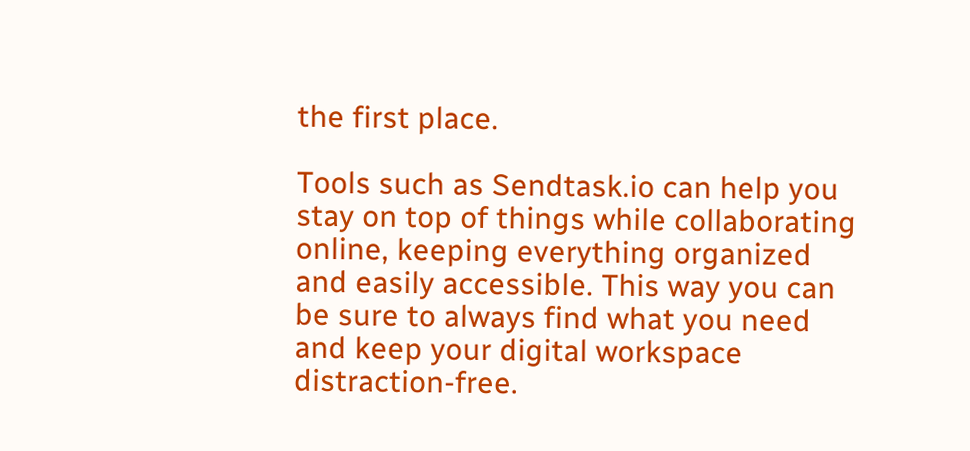the first place.

Tools such as Sendtask.io can help you stay on top of things while collaborating online, keeping everything organized and easily accessible. This way you can be sure to always find what you need and keep your digital workspace distraction-free.